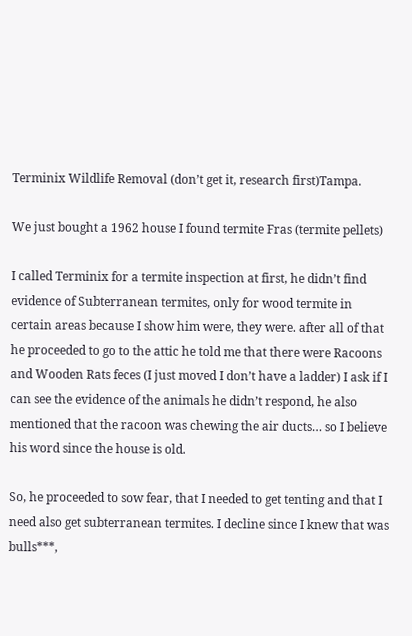Terminix Wildlife Removal (don’t get it, research first)Tampa.

We just bought a 1962 house I found termite Fras (termite pellets)

I called Terminix for a termite inspection at first, he didn’t find evidence of Subterranean termites, only for wood termite in certain areas because I show him were, they were. after all of that he proceeded to go to the attic he told me that there were Racoons and Wooden Rats feces (I just moved I don’t have a ladder) I ask if I can see the evidence of the animals he didn’t respond, he also mentioned that the racoon was chewing the air ducts… so I believe his word since the house is old.

So, he proceeded to sow fear, that I needed to get tenting and that I need also get subterranean termites. I decline since I knew that was bulls***,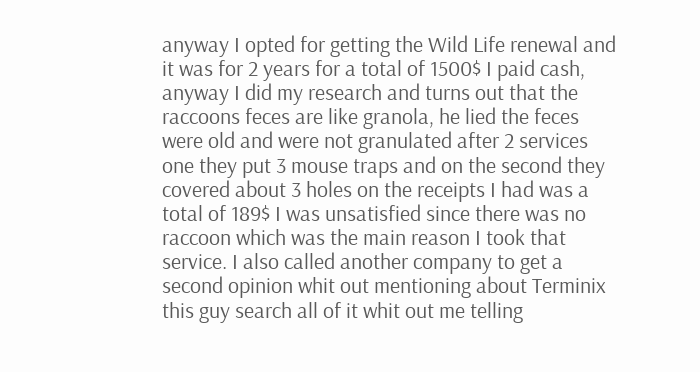anyway I opted for getting the Wild Life renewal and it was for 2 years for a total of 1500$ I paid cash, anyway I did my research and turns out that the raccoons feces are like granola, he lied the feces were old and were not granulated after 2 services one they put 3 mouse traps and on the second they covered about 3 holes on the receipts I had was a total of 189$ I was unsatisfied since there was no raccoon which was the main reason I took that service. I also called another company to get a second opinion whit out mentioning about Terminix this guy search all of it whit out me telling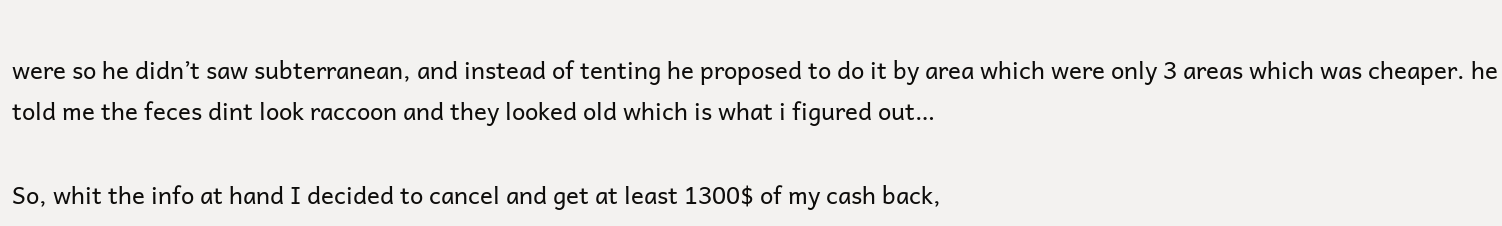were so he didn’t saw subterranean, and instead of tenting he proposed to do it by area which were only 3 areas which was cheaper. he told me the feces dint look raccoon and they looked old which is what i figured out…

So, whit the info at hand I decided to cancel and get at least 1300$ of my cash back,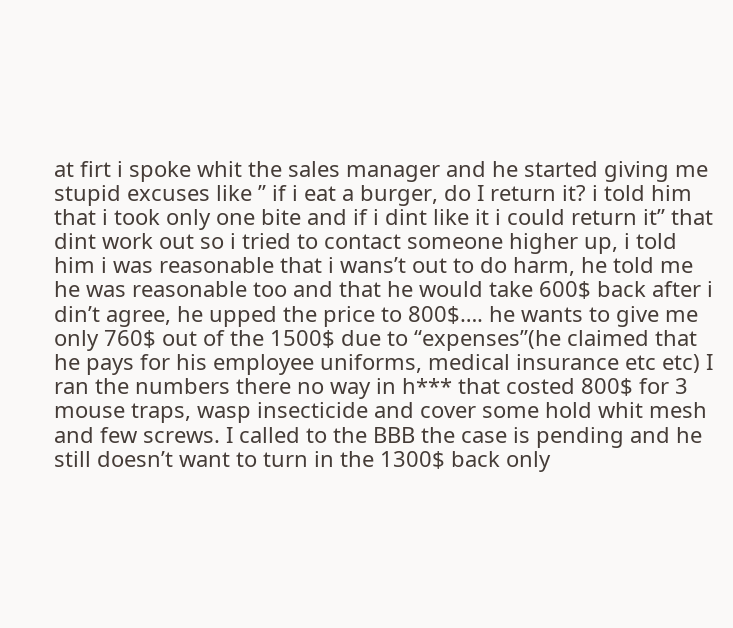at firt i spoke whit the sales manager and he started giving me stupid excuses like ” if i eat a burger, do I return it? i told him that i took only one bite and if i dint like it i could return it” that dint work out so i tried to contact someone higher up, i told him i was reasonable that i wans’t out to do harm, he told me he was reasonable too and that he would take 600$ back after i din’t agree, he upped the price to 800$…. he wants to give me only 760$ out of the 1500$ due to “expenses”(he claimed that he pays for his employee uniforms, medical insurance etc etc) I ran the numbers there no way in h*** that costed 800$ for 3 mouse traps, wasp insecticide and cover some hold whit mesh and few screws. I called to the BBB the case is pending and he still doesn’t want to turn in the 1300$ back only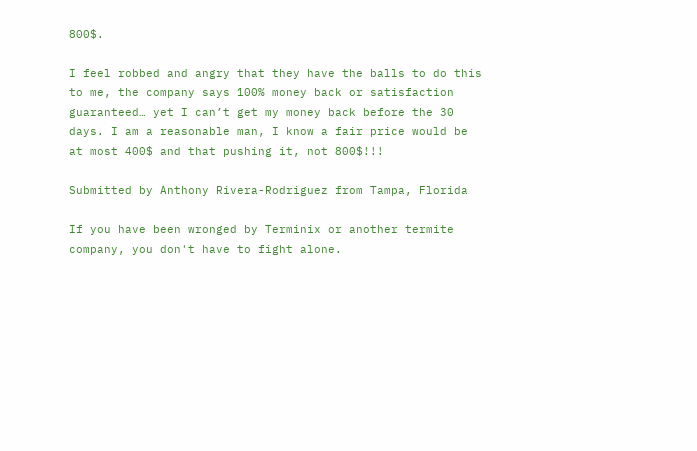800$.

I feel robbed and angry that they have the balls to do this to me, the company says 100% money back or satisfaction guaranteed… yet I can’t get my money back before the 30 days. I am a reasonable man, I know a fair price would be at most 400$ and that pushing it, not 800$!!!

Submitted by Anthony Rivera-Rodriguez from Tampa, Florida

If you have been wronged by Terminix or another termite company, you don't have to fight alone.